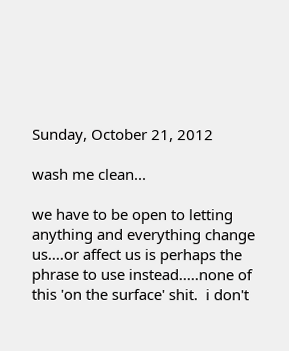Sunday, October 21, 2012

wash me clean...

we have to be open to letting anything and everything change us....or affect us is perhaps the phrase to use instead.....none of this 'on the surface' shit.  i don't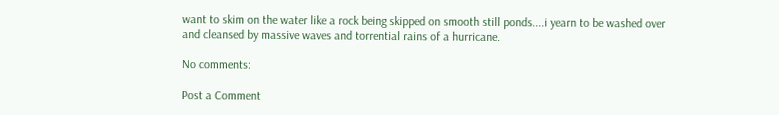want to skim on the water like a rock being skipped on smooth still ponds....i yearn to be washed over and cleansed by massive waves and torrential rains of a hurricane.

No comments:

Post a Comment